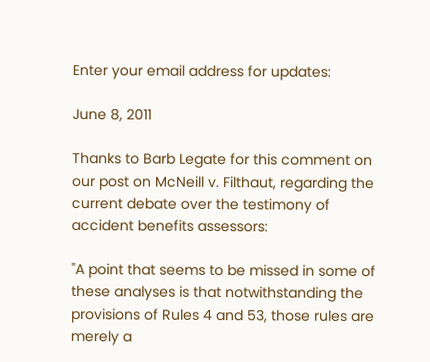Enter your email address for updates:

June 8, 2011

Thanks to Barb Legate for this comment on our post on McNeill v. Filthaut, regarding the current debate over the testimony of accident benefits assessors:

"A point that seems to be missed in some of these analyses is that notwithstanding the provisions of Rules 4 and 53, those rules are merely a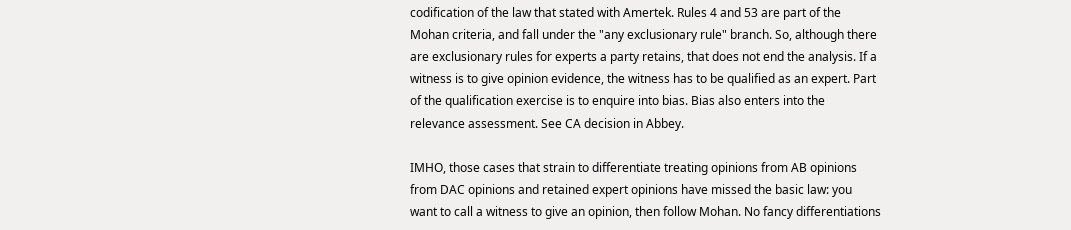codification of the law that stated with Amertek. Rules 4 and 53 are part of the Mohan criteria, and fall under the "any exclusionary rule" branch. So, although there are exclusionary rules for experts a party retains, that does not end the analysis. If a witness is to give opinion evidence, the witness has to be qualified as an expert. Part of the qualification exercise is to enquire into bias. Bias also enters into the relevance assessment. See CA decision in Abbey.

IMHO, those cases that strain to differentiate treating opinions from AB opinions from DAC opinions and retained expert opinions have missed the basic law: you want to call a witness to give an opinion, then follow Mohan. No fancy differentiations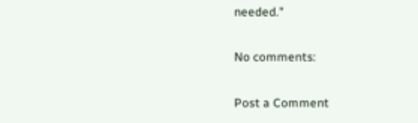needed."

No comments:

Post a Comment